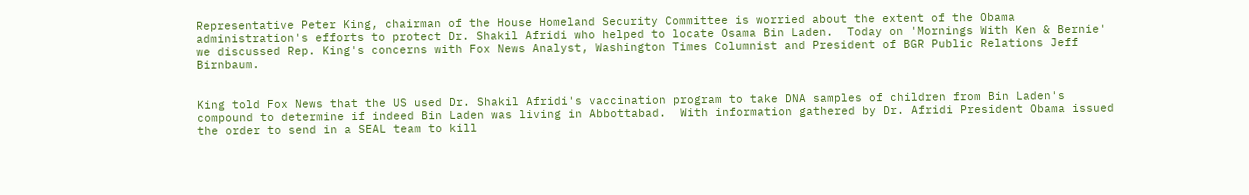Representative Peter King, chairman of the House Homeland Security Committee is worried about the extent of the Obama administration's efforts to protect Dr. Shakil Afridi who helped to locate Osama Bin Laden.  Today on 'Mornings With Ken & Bernie' we discussed Rep. King's concerns with Fox News Analyst, Washington Times Columnist and President of BGR Public Relations Jeff Birnbaum.


King told Fox News that the US used Dr. Shakil Afridi's vaccination program to take DNA samples of children from Bin Laden's compound to determine if indeed Bin Laden was living in Abbottabad.  With information gathered by Dr. Afridi President Obama issued the order to send in a SEAL team to kill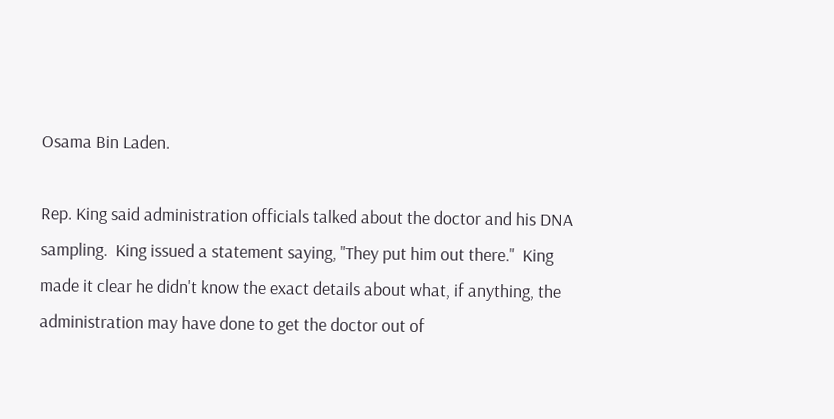Osama Bin Laden.

Rep. King said administration officials talked about the doctor and his DNA sampling.  King issued a statement saying, "They put him out there."  King made it clear he didn't know the exact details about what, if anything, the administration may have done to get the doctor out of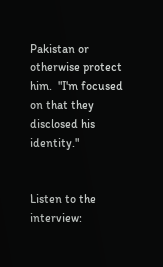Pakistan or otherwise protect him.  "I'm focused on that they disclosed his identity."


Listen to the interview: